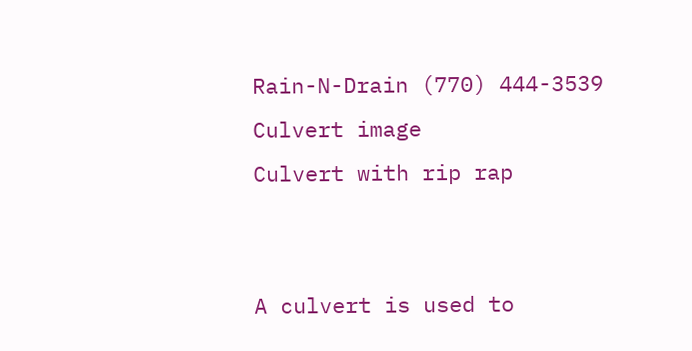Rain-N-Drain (770) 444-3539
Culvert image
Culvert with rip rap


A culvert is used to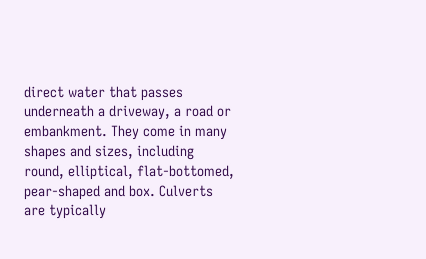direct water that passes underneath a driveway, a road or embankment. They come in many shapes and sizes, including round, elliptical, flat-bottomed, pear-shaped and box. Culverts are typically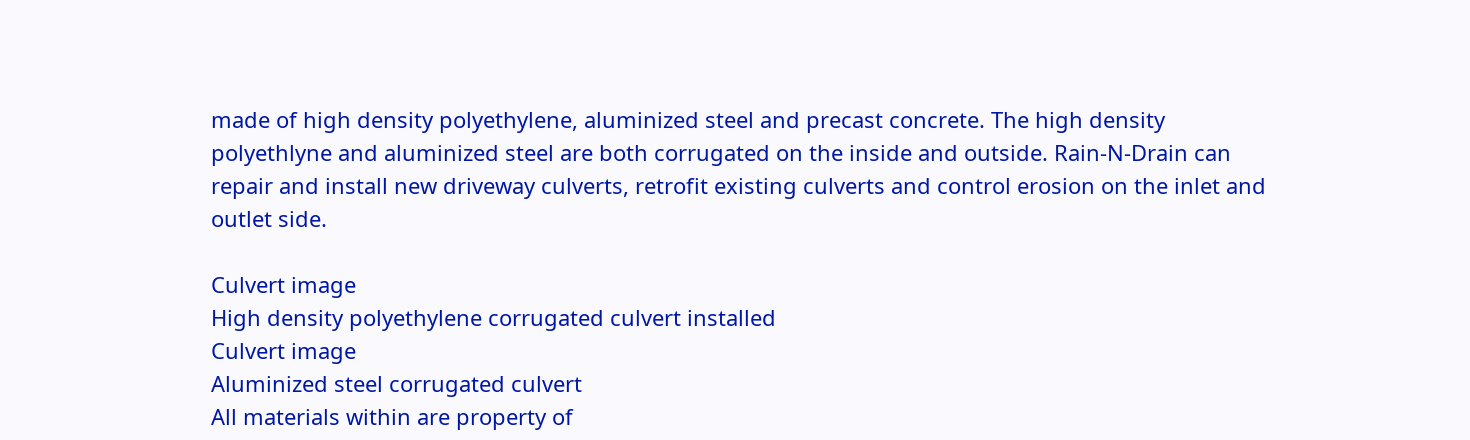made of high density polyethylene, aluminized steel and precast concrete. The high density polyethlyne and aluminized steel are both corrugated on the inside and outside. Rain-N-Drain can repair and install new driveway culverts, retrofit existing culverts and control erosion on the inlet and outlet side.

Culvert image
High density polyethylene corrugated culvert installed
Culvert image
Aluminized steel corrugated culvert
All materials within are property of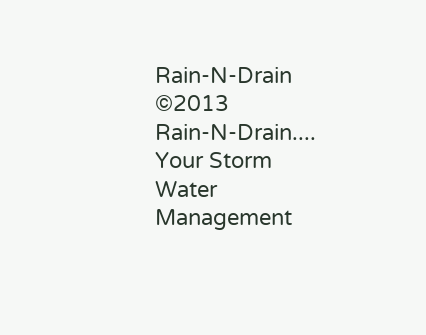Rain-N-Drain ©2013
Rain-N-Drain.... Your Storm Water Management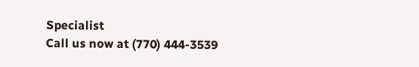Specialist
Call us now at (770) 444-3539